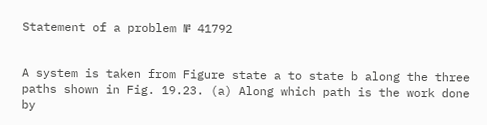Statement of a problem № 41792


A system is taken from Figure state a to state b along the three paths shown in Fig. 19.23. (a) Along which path is the work done by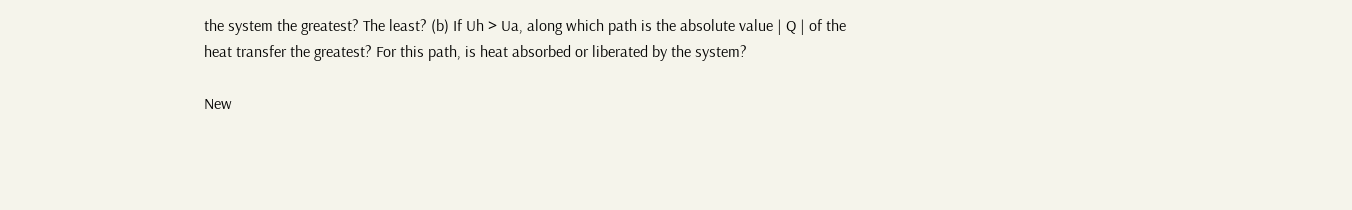the system the greatest? The least? (b) If Uh > Ua, along which path is the absolute value | Q | of the heat transfer the greatest? For this path, is heat absorbed or liberated by the system?

New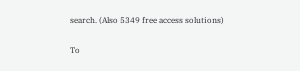search. (Also 5349 free access solutions)

To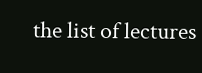the list of lectures